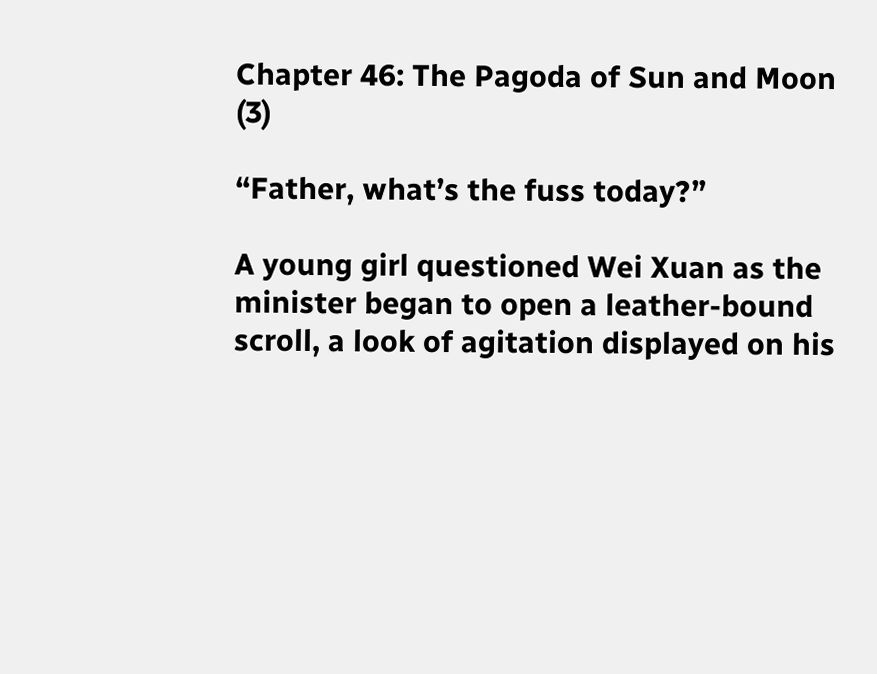Chapter 46: The Pagoda of Sun and Moon (3)

“Father, what’s the fuss today?”

A young girl questioned Wei Xuan as the minister began to open a leather-bound scroll, a look of agitation displayed on his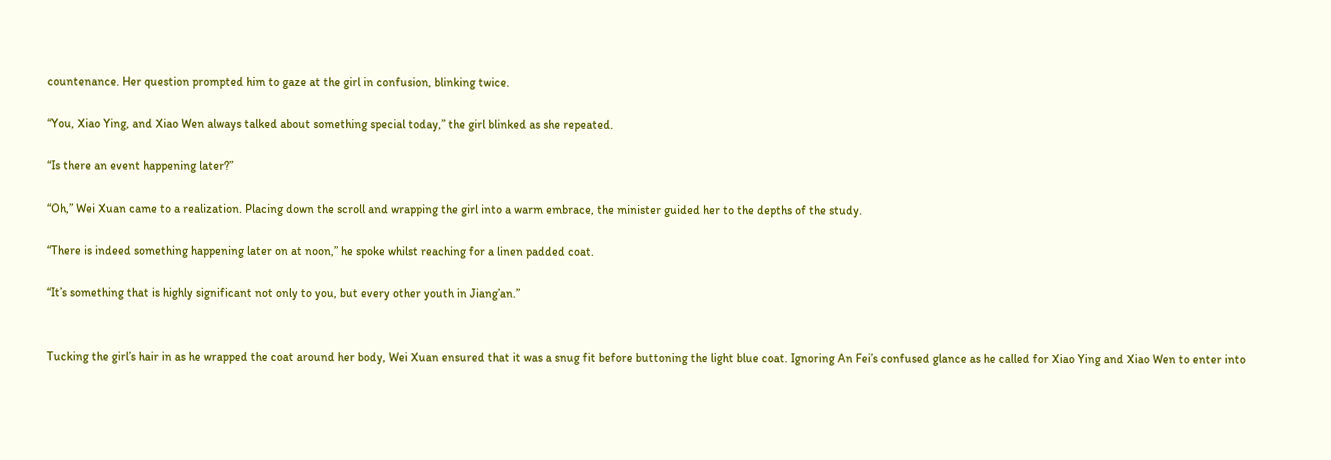countenance. Her question prompted him to gaze at the girl in confusion, blinking twice.

“You, Xiao Ying, and Xiao Wen always talked about something special today,” the girl blinked as she repeated.

“Is there an event happening later?”

“Oh,” Wei Xuan came to a realization. Placing down the scroll and wrapping the girl into a warm embrace, the minister guided her to the depths of the study.

“There is indeed something happening later on at noon,” he spoke whilst reaching for a linen padded coat.

“It’s something that is highly significant not only to you, but every other youth in Jiang’an.”


Tucking the girl’s hair in as he wrapped the coat around her body, Wei Xuan ensured that it was a snug fit before buttoning the light blue coat. Ignoring An Fei’s confused glance as he called for Xiao Ying and Xiao Wen to enter into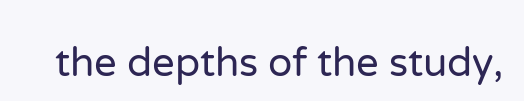the depths of the study,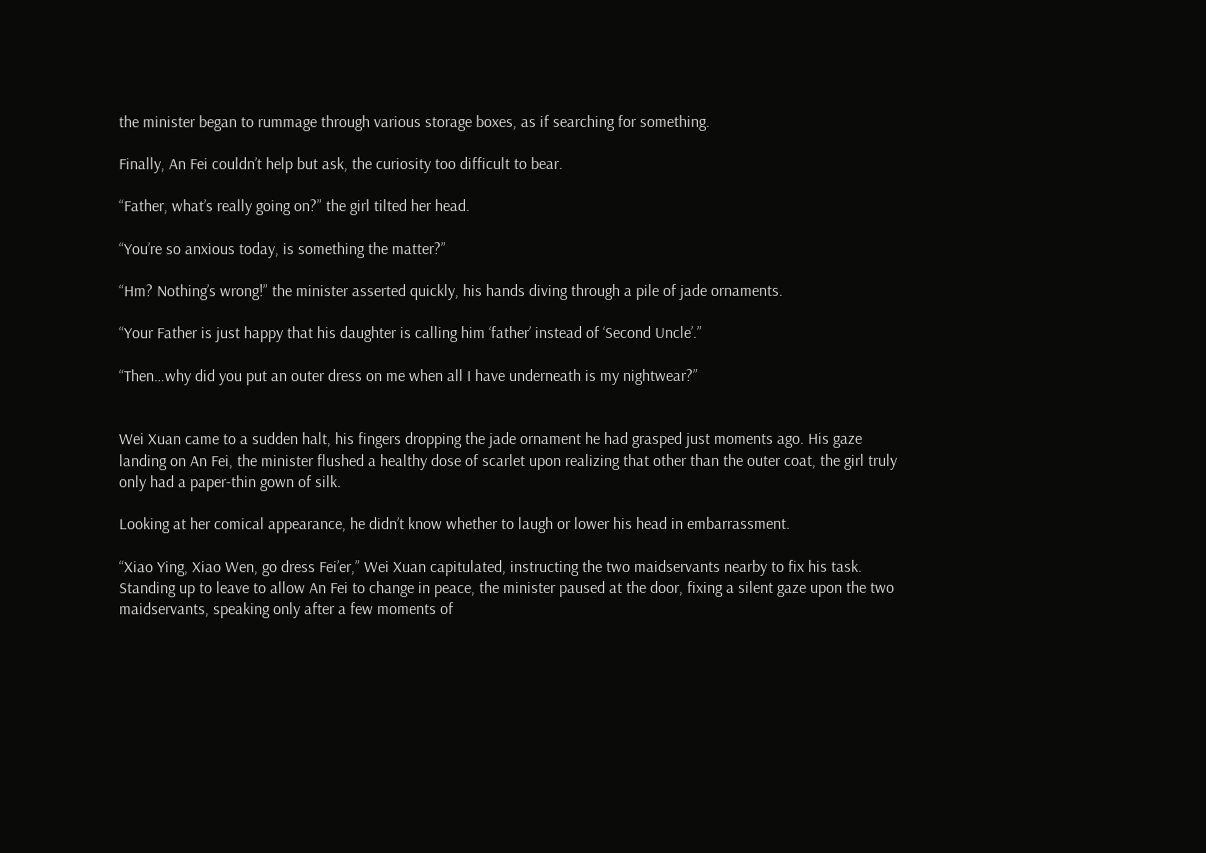the minister began to rummage through various storage boxes, as if searching for something.

Finally, An Fei couldn’t help but ask, the curiosity too difficult to bear.

“Father, what’s really going on?” the girl tilted her head.

“You’re so anxious today, is something the matter?”

“Hm? Nothing’s wrong!” the minister asserted quickly, his hands diving through a pile of jade ornaments.

“Your Father is just happy that his daughter is calling him ‘father’ instead of ‘Second Uncle’.”

“Then…why did you put an outer dress on me when all I have underneath is my nightwear?”


Wei Xuan came to a sudden halt, his fingers dropping the jade ornament he had grasped just moments ago. His gaze landing on An Fei, the minister flushed a healthy dose of scarlet upon realizing that other than the outer coat, the girl truly only had a paper-thin gown of silk.

Looking at her comical appearance, he didn’t know whether to laugh or lower his head in embarrassment.

“Xiao Ying, Xiao Wen, go dress Fei’er,” Wei Xuan capitulated, instructing the two maidservants nearby to fix his task. Standing up to leave to allow An Fei to change in peace, the minister paused at the door, fixing a silent gaze upon the two maidservants, speaking only after a few moments of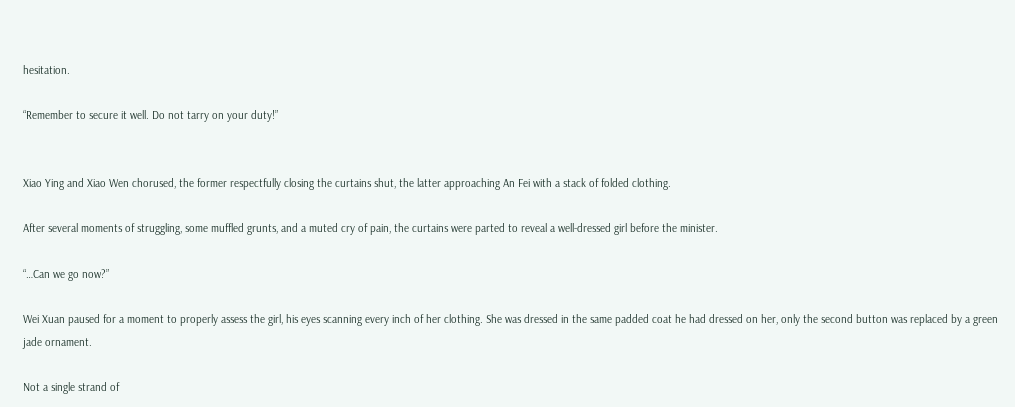hesitation.

“Remember to secure it well. Do not tarry on your duty!”


Xiao Ying and Xiao Wen chorused, the former respectfully closing the curtains shut, the latter approaching An Fei with a stack of folded clothing.

After several moments of struggling, some muffled grunts, and a muted cry of pain, the curtains were parted to reveal a well-dressed girl before the minister.

“…Can we go now?”

Wei Xuan paused for a moment to properly assess the girl, his eyes scanning every inch of her clothing. She was dressed in the same padded coat he had dressed on her, only the second button was replaced by a green jade ornament.

Not a single strand of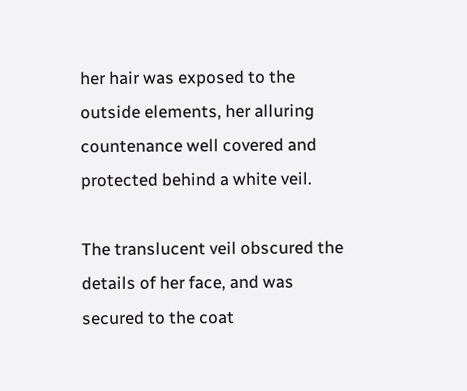her hair was exposed to the outside elements, her alluring countenance well covered and protected behind a white veil.

The translucent veil obscured the details of her face, and was secured to the coat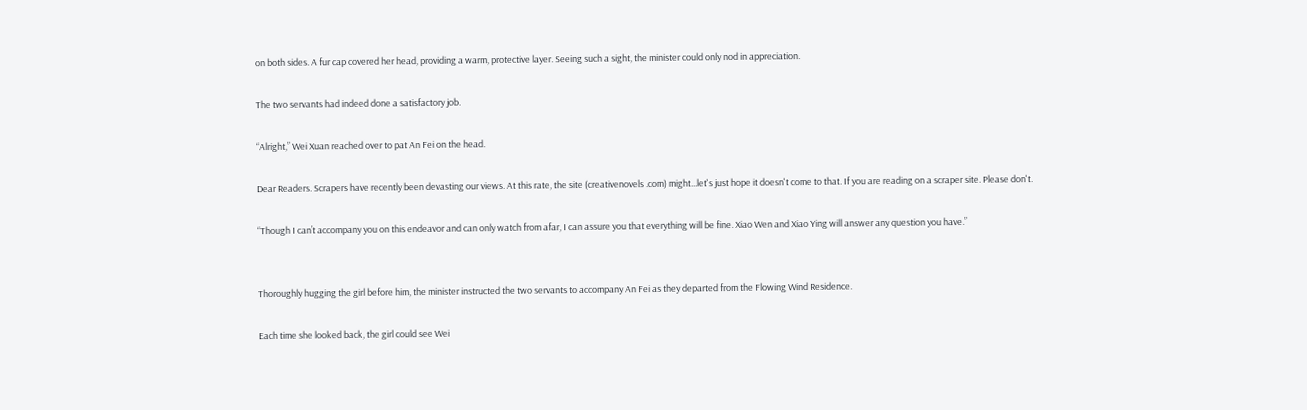on both sides. A fur cap covered her head, providing a warm, protective layer. Seeing such a sight, the minister could only nod in appreciation.

The two servants had indeed done a satisfactory job.

“Alright,” Wei Xuan reached over to pat An Fei on the head.

Dear Readers. Scrapers have recently been devasting our views. At this rate, the site (creativenovels .com) might...let's just hope it doesn't come to that. If you are reading on a scraper site. Please don't.

“Though I can’t accompany you on this endeavor and can only watch from afar, I can assure you that everything will be fine. Xiao Wen and Xiao Ying will answer any question you have.”


Thoroughly hugging the girl before him, the minister instructed the two servants to accompany An Fei as they departed from the Flowing Wind Residence.

Each time she looked back, the girl could see Wei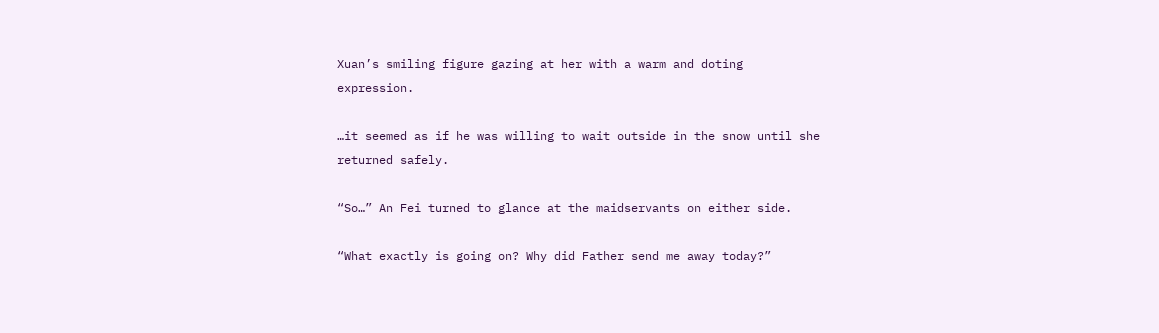Xuan’s smiling figure gazing at her with a warm and doting expression.

…it seemed as if he was willing to wait outside in the snow until she returned safely.

“So…” An Fei turned to glance at the maidservants on either side.

“What exactly is going on? Why did Father send me away today?”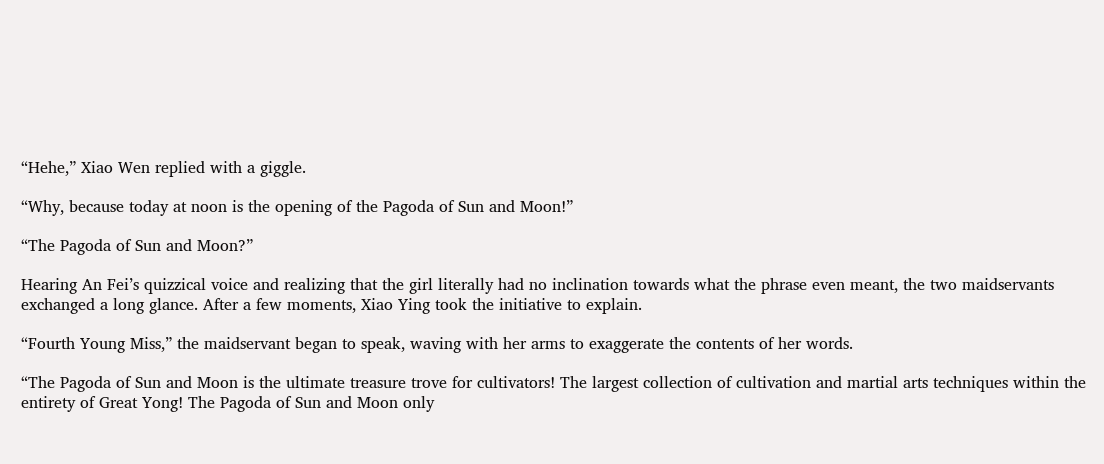“Hehe,” Xiao Wen replied with a giggle.

“Why, because today at noon is the opening of the Pagoda of Sun and Moon!”

“The Pagoda of Sun and Moon?”

Hearing An Fei’s quizzical voice and realizing that the girl literally had no inclination towards what the phrase even meant, the two maidservants exchanged a long glance. After a few moments, Xiao Ying took the initiative to explain.

“Fourth Young Miss,” the maidservant began to speak, waving with her arms to exaggerate the contents of her words.

“The Pagoda of Sun and Moon is the ultimate treasure trove for cultivators! The largest collection of cultivation and martial arts techniques within the entirety of Great Yong! The Pagoda of Sun and Moon only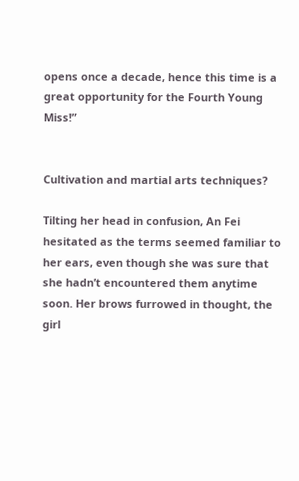opens once a decade, hence this time is a great opportunity for the Fourth Young Miss!”


Cultivation and martial arts techniques?

Tilting her head in confusion, An Fei hesitated as the terms seemed familiar to her ears, even though she was sure that she hadn’t encountered them anytime soon. Her brows furrowed in thought, the girl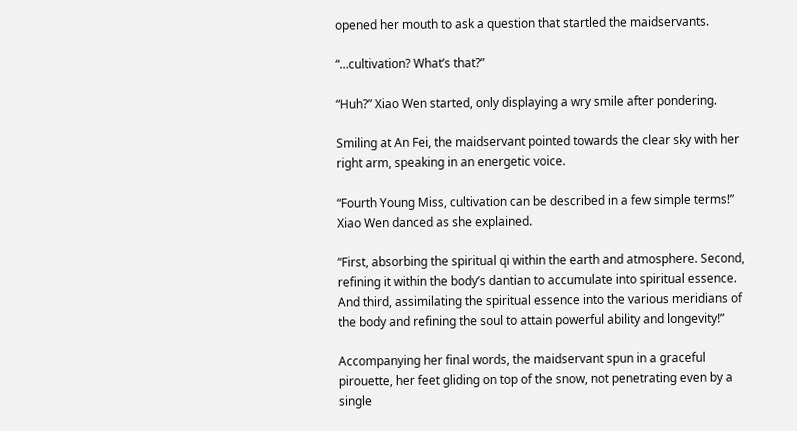opened her mouth to ask a question that startled the maidservants.

“…cultivation? What’s that?”

“Huh?” Xiao Wen started, only displaying a wry smile after pondering.

Smiling at An Fei, the maidservant pointed towards the clear sky with her right arm, speaking in an energetic voice.

“Fourth Young Miss, cultivation can be described in a few simple terms!” Xiao Wen danced as she explained.

“First, absorbing the spiritual qi within the earth and atmosphere. Second, refining it within the body’s dantian to accumulate into spiritual essence. And third, assimilating the spiritual essence into the various meridians of the body and refining the soul to attain powerful ability and longevity!”

Accompanying her final words, the maidservant spun in a graceful pirouette, her feet gliding on top of the snow, not penetrating even by a single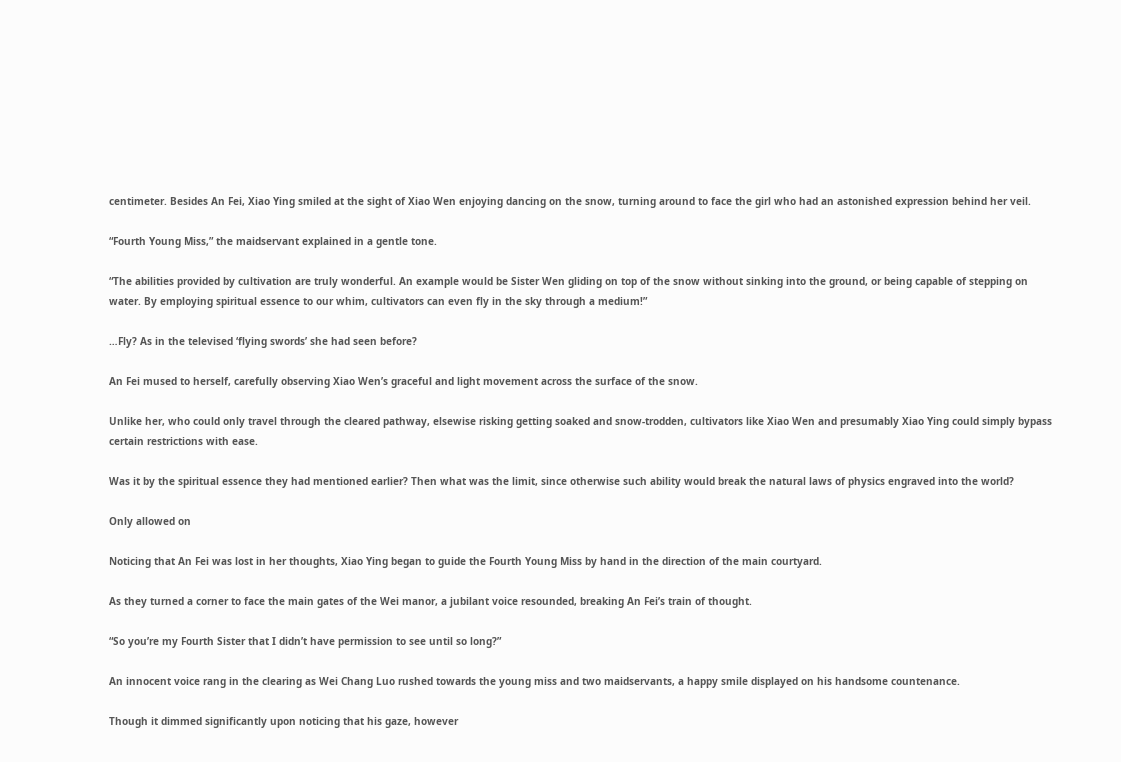centimeter. Besides An Fei, Xiao Ying smiled at the sight of Xiao Wen enjoying dancing on the snow, turning around to face the girl who had an astonished expression behind her veil.

“Fourth Young Miss,” the maidservant explained in a gentle tone.

“The abilities provided by cultivation are truly wonderful. An example would be Sister Wen gliding on top of the snow without sinking into the ground, or being capable of stepping on water. By employing spiritual essence to our whim, cultivators can even fly in the sky through a medium!”

…Fly? As in the televised ‘flying swords’ she had seen before?

An Fei mused to herself, carefully observing Xiao Wen’s graceful and light movement across the surface of the snow.

Unlike her, who could only travel through the cleared pathway, elsewise risking getting soaked and snow-trodden, cultivators like Xiao Wen and presumably Xiao Ying could simply bypass certain restrictions with ease.

Was it by the spiritual essence they had mentioned earlier? Then what was the limit, since otherwise such ability would break the natural laws of physics engraved into the world?

Only allowed on

Noticing that An Fei was lost in her thoughts, Xiao Ying began to guide the Fourth Young Miss by hand in the direction of the main courtyard.

As they turned a corner to face the main gates of the Wei manor, a jubilant voice resounded, breaking An Fei’s train of thought.

“So you’re my Fourth Sister that I didn’t have permission to see until so long?”

An innocent voice rang in the clearing as Wei Chang Luo rushed towards the young miss and two maidservants, a happy smile displayed on his handsome countenance.

Though it dimmed significantly upon noticing that his gaze, however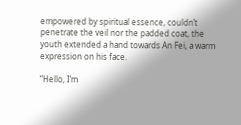empowered by spiritual essence, couldn’t penetrate the veil nor the padded coat, the youth extended a hand towards An Fei, a warm expression on his face.

“Hello, I’m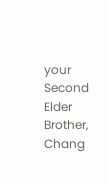your Second Elder Brother, Chang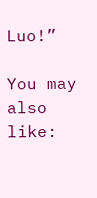Luo!”

You may also like: